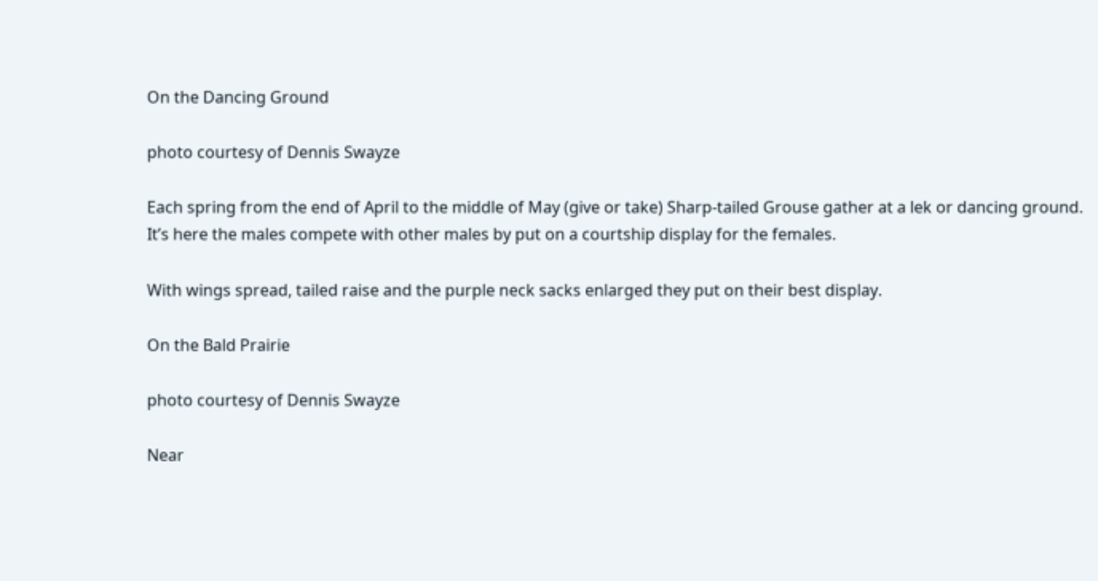On the Dancing Ground

photo courtesy of Dennis Swayze

Each spring from the end of April to the middle of May (give or take) Sharp-tailed Grouse gather at a lek or dancing ground.
It’s here the males compete with other males by put on a courtship display for the females.

With wings spread, tailed raise and the purple neck sacks enlarged they put on their best display.

On the Bald Prairie

photo courtesy of Dennis Swayze

Near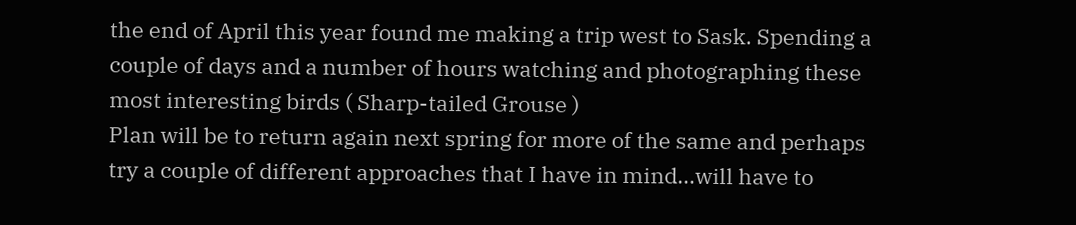the end of April this year found me making a trip west to Sask. Spending a couple of days and a number of hours watching and photographing these most interesting birds ( Sharp-tailed Grouse )
Plan will be to return again next spring for more of the same and perhaps try a couple of different approaches that I have in mind…will have to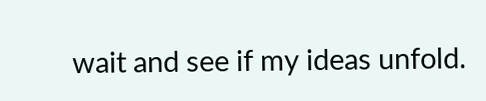wait and see if my ideas unfold.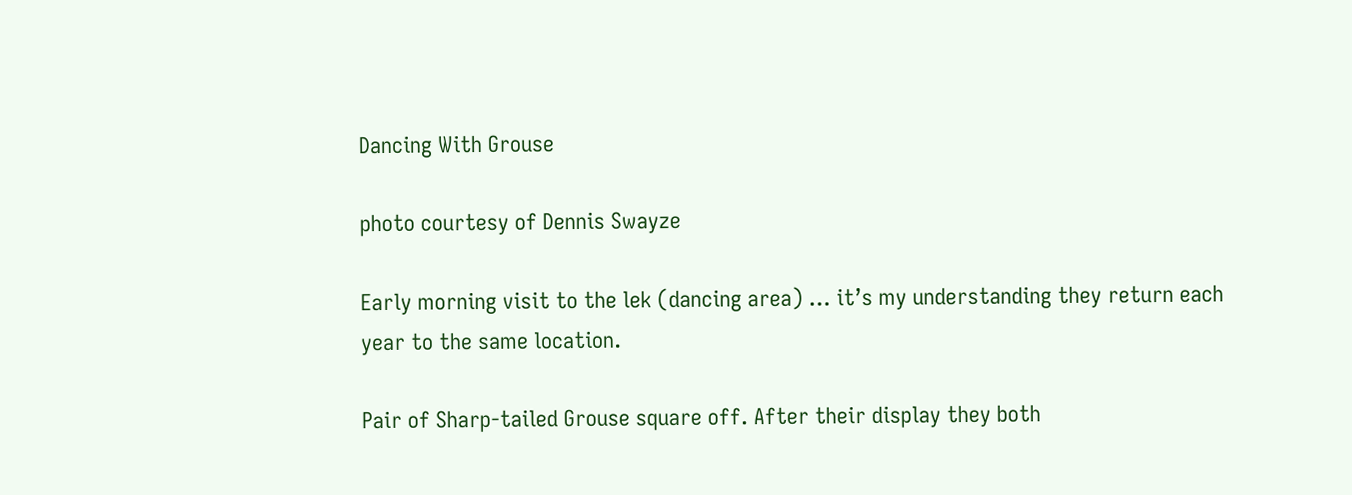Dancing With Grouse

photo courtesy of Dennis Swayze

Early morning visit to the lek (dancing area) … it’s my understanding they return each year to the same location.

Pair of Sharp-tailed Grouse square off. After their display they both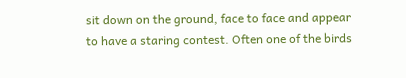sit down on the ground, face to face and appear to have a staring contest. Often one of the birds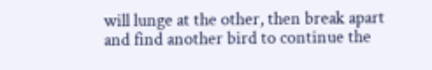will lunge at the other, then break apart and find another bird to continue the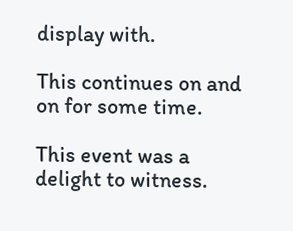display with.

This continues on and on for some time.

This event was a delight to witness.